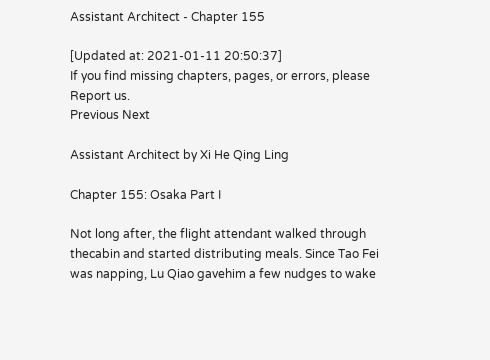Assistant Architect - Chapter 155

[Updated at: 2021-01-11 20:50:37]
If you find missing chapters, pages, or errors, please Report us.
Previous Next

Assistant Architect by Xi He Qing Ling

Chapter 155: Osaka Part I

Not long after, the flight attendant walked through thecabin and started distributing meals. Since Tao Fei was napping, Lu Qiao gavehim a few nudges to wake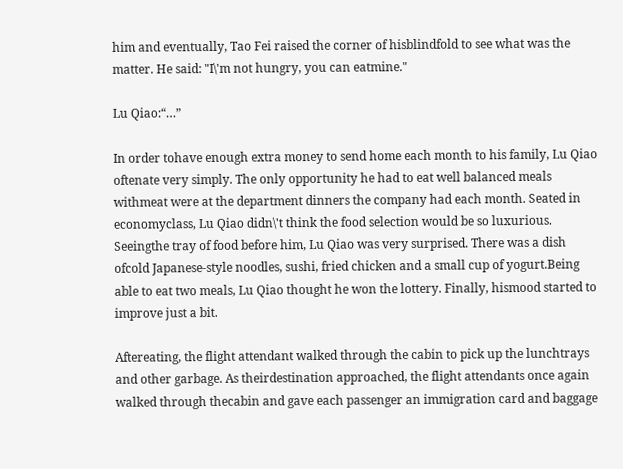him and eventually, Tao Fei raised the corner of hisblindfold to see what was the matter. He said: "I\'m not hungry, you can eatmine."

Lu Qiao:“…”

In order tohave enough extra money to send home each month to his family, Lu Qiao oftenate very simply. The only opportunity he had to eat well balanced meals withmeat were at the department dinners the company had each month. Seated in economyclass, Lu Qiao didn\'t think the food selection would be so luxurious. Seeingthe tray of food before him, Lu Qiao was very surprised. There was a dish ofcold Japanese-style noodles, sushi, fried chicken and a small cup of yogurt.Being able to eat two meals, Lu Qiao thought he won the lottery. Finally, hismood started to improve just a bit.

Aftereating, the flight attendant walked through the cabin to pick up the lunchtrays and other garbage. As theirdestination approached, the flight attendants once again walked through thecabin and gave each passenger an immigration card and baggage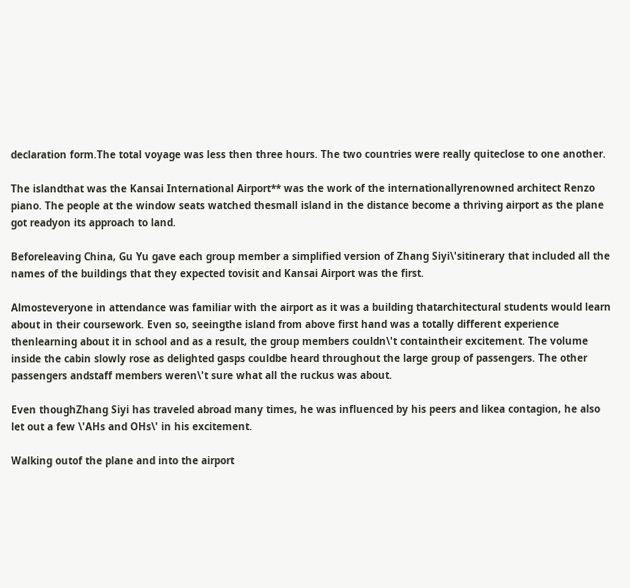declaration form.The total voyage was less then three hours. The two countries were really quiteclose to one another.

The islandthat was the Kansai International Airport** was the work of the internationallyrenowned architect Renzo piano. The people at the window seats watched thesmall island in the distance become a thriving airport as the plane got readyon its approach to land.

Beforeleaving China, Gu Yu gave each group member a simplified version of Zhang Siyi\'sitinerary that included all the names of the buildings that they expected tovisit and Kansai Airport was the first.

Almosteveryone in attendance was familiar with the airport as it was a building thatarchitectural students would learn about in their coursework. Even so, seeingthe island from above first hand was a totally different experience thenlearning about it in school and as a result, the group members couldn\'t containtheir excitement. The volume inside the cabin slowly rose as delighted gasps couldbe heard throughout the large group of passengers. The other passengers andstaff members weren\'t sure what all the ruckus was about.

Even thoughZhang Siyi has traveled abroad many times, he was influenced by his peers and likea contagion, he also let out a few \'AHs and OHs\' in his excitement.

Walking outof the plane and into the airport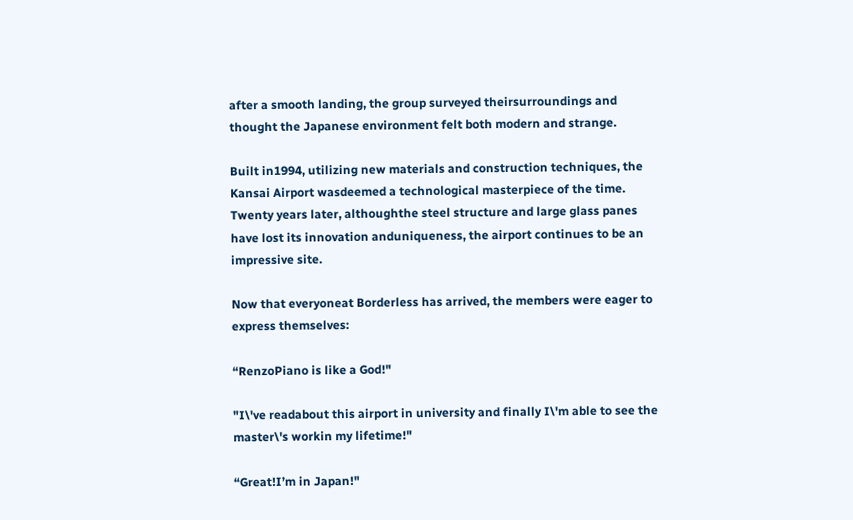after a smooth landing, the group surveyed theirsurroundings and thought the Japanese environment felt both modern and strange.

Built in1994, utilizing new materials and construction techniques, the Kansai Airport wasdeemed a technological masterpiece of the time. Twenty years later, althoughthe steel structure and large glass panes have lost its innovation anduniqueness, the airport continues to be an impressive site.

Now that everyoneat Borderless has arrived, the members were eager to express themselves:

“RenzoPiano is like a God!"

"I\'ve readabout this airport in university and finally I\'m able to see the master\'s workin my lifetime!"

“Great!I’m in Japan!"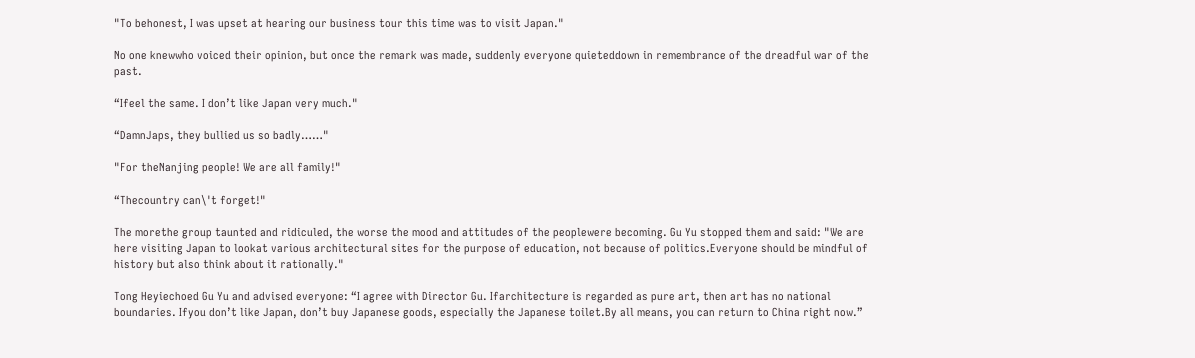"To behonest, I was upset at hearing our business tour this time was to visit Japan."

No one knewwho voiced their opinion, but once the remark was made, suddenly everyone quieteddown in remembrance of the dreadful war of the past.

“Ifeel the same. I don’t like Japan very much."

“DamnJaps, they bullied us so badly……"

"For theNanjing people! We are all family!"

“Thecountry can\'t forget!"

The morethe group taunted and ridiculed, the worse the mood and attitudes of the peoplewere becoming. Gu Yu stopped them and said: "We are here visiting Japan to lookat various architectural sites for the purpose of education, not because of politics.Everyone should be mindful of history but also think about it rationally."

Tong Heyiechoed Gu Yu and advised everyone: “I agree with Director Gu. Ifarchitecture is regarded as pure art, then art has no national boundaries. Ifyou don’t like Japan, don’t buy Japanese goods, especially the Japanese toilet.By all means, you can return to China right now.”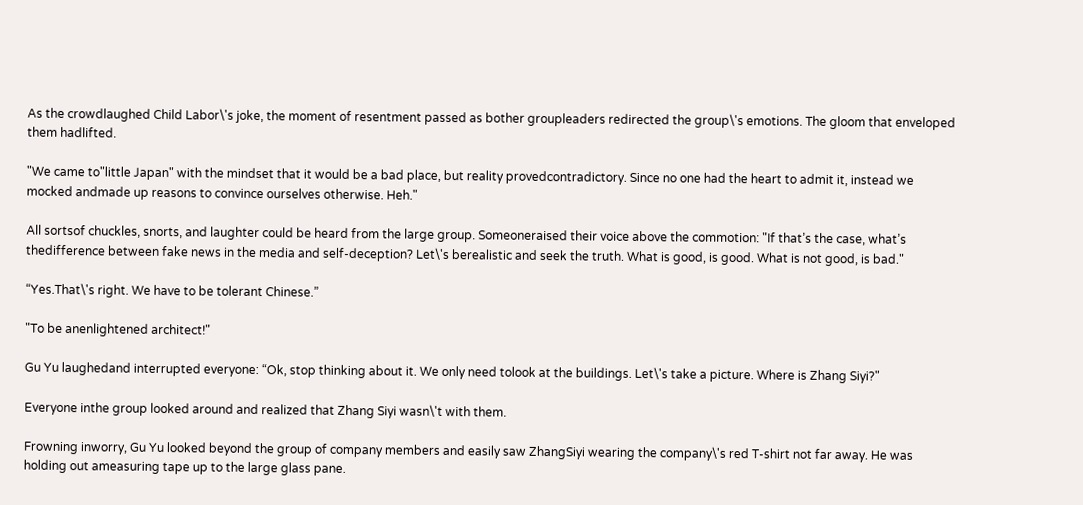As the crowdlaughed Child Labor\'s joke, the moment of resentment passed as bother groupleaders redirected the group\'s emotions. The gloom that enveloped them hadlifted.

"We came to"little Japan" with the mindset that it would be a bad place, but reality provedcontradictory. Since no one had the heart to admit it, instead we mocked andmade up reasons to convince ourselves otherwise. Heh."

All sortsof chuckles, snorts, and laughter could be heard from the large group. Someoneraised their voice above the commotion: "If that’s the case, what’s thedifference between fake news in the media and self-deception? Let\'s berealistic and seek the truth. What is good, is good. What is not good, is bad."

“Yes.That\'s right. We have to be tolerant Chinese.”

"To be anenlightened architect!"

Gu Yu laughedand interrupted everyone: “Ok, stop thinking about it. We only need tolook at the buildings. Let\'s take a picture. Where is Zhang Siyi?"

Everyone inthe group looked around and realized that Zhang Siyi wasn\'t with them.

Frowning inworry, Gu Yu looked beyond the group of company members and easily saw ZhangSiyi wearing the company\'s red T-shirt not far away. He was holding out ameasuring tape up to the large glass pane.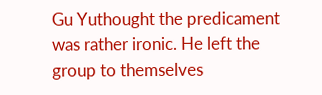Gu Yuthought the predicament was rather ironic. He left the group to themselves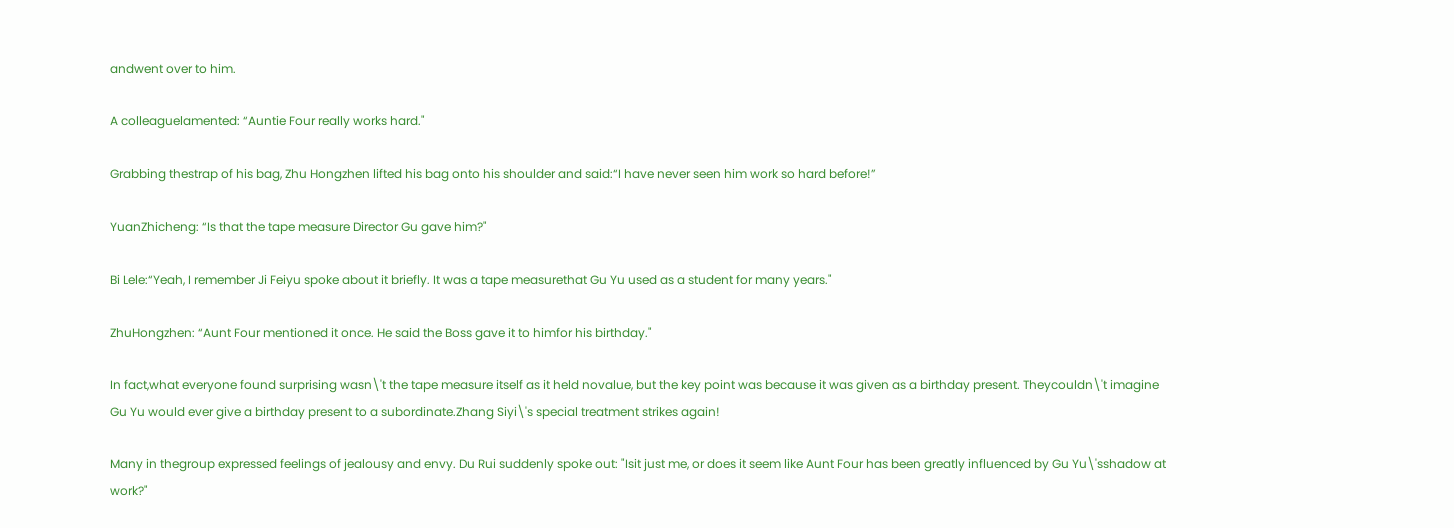andwent over to him.

A colleaguelamented: “Auntie Four really works hard."

Grabbing thestrap of his bag, Zhu Hongzhen lifted his bag onto his shoulder and said:“I have never seen him work so hard before!”

YuanZhicheng: “Is that the tape measure Director Gu gave him?"

Bi Lele:“Yeah, I remember Ji Feiyu spoke about it briefly. It was a tape measurethat Gu Yu used as a student for many years."

ZhuHongzhen: “Aunt Four mentioned it once. He said the Boss gave it to himfor his birthday."

In fact,what everyone found surprising wasn\'t the tape measure itself as it held novalue, but the key point was because it was given as a birthday present. Theycouldn\'t imagine Gu Yu would ever give a birthday present to a subordinate.Zhang Siyi\'s special treatment strikes again!

Many in thegroup expressed feelings of jealousy and envy. Du Rui suddenly spoke out: "Isit just me, or does it seem like Aunt Four has been greatly influenced by Gu Yu\'sshadow at work?"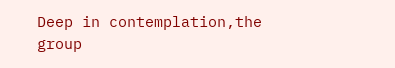Deep in contemplation,the group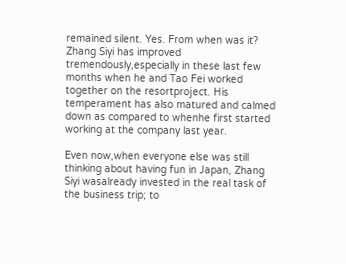remained silent. Yes. From when was it? Zhang Siyi has improved tremendously,especially in these last few months when he and Tao Fei worked together on the resortproject. His temperament has also matured and calmed down as compared to whenhe first started working at the company last year.

Even now,when everyone else was still thinking about having fun in Japan, Zhang Siyi wasalready invested in the real task of the business trip; to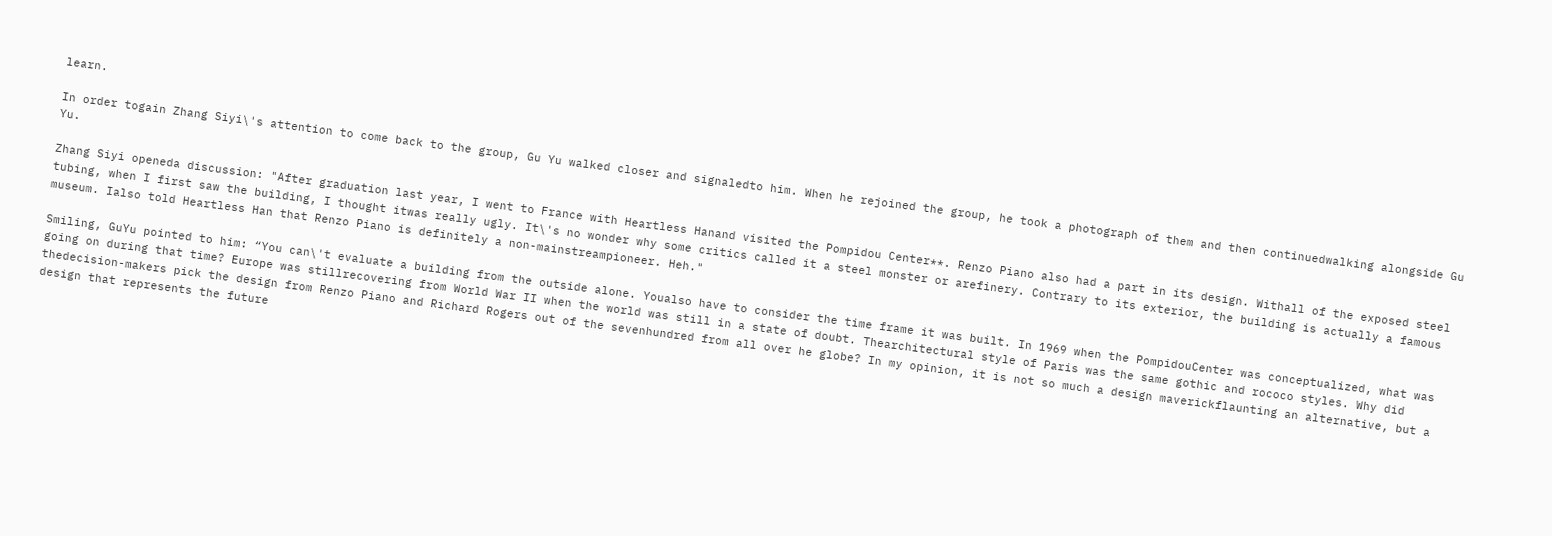learn.

In order togain Zhang Siyi\'s attention to come back to the group, Gu Yu walked closer and signaledto him. When he rejoined the group, he took a photograph of them and then continuedwalking alongside Gu Yu.

Zhang Siyi openeda discussion: "After graduation last year, I went to France with Heartless Hanand visited the Pompidou Center**. Renzo Piano also had a part in its design. Withall of the exposed steel tubing, when I first saw the building, I thought itwas really ugly. It\'s no wonder why some critics called it a steel monster or arefinery. Contrary to its exterior, the building is actually a famous museum. Ialso told Heartless Han that Renzo Piano is definitely a non-mainstreampioneer. Heh."

Smiling, GuYu pointed to him: “You can\'t evaluate a building from the outside alone. Youalso have to consider the time frame it was built. In 1969 when the PompidouCenter was conceptualized, what was going on during that time? Europe was stillrecovering from World War II when the world was still in a state of doubt. Thearchitectural style of Paris was the same gothic and rococo styles. Why did thedecision-makers pick the design from Renzo Piano and Richard Rogers out of the sevenhundred from all over he globe? In my opinion, it is not so much a design maverickflaunting an alternative, but a design that represents the future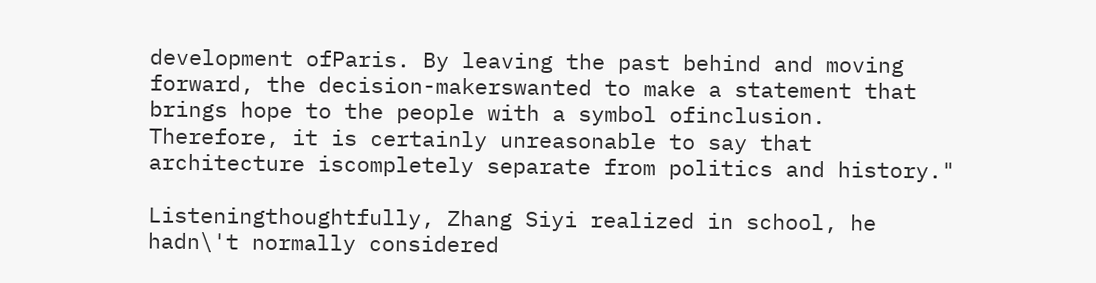development ofParis. By leaving the past behind and moving forward, the decision-makerswanted to make a statement that brings hope to the people with a symbol ofinclusion. Therefore, it is certainly unreasonable to say that architecture iscompletely separate from politics and history."

Listeningthoughtfully, Zhang Siyi realized in school, he hadn\'t normally considered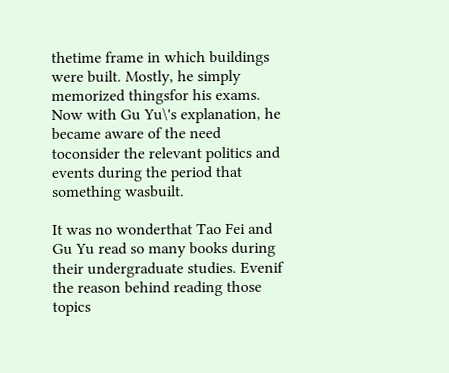thetime frame in which buildings were built. Mostly, he simply memorized thingsfor his exams. Now with Gu Yu\'s explanation, he became aware of the need toconsider the relevant politics and events during the period that something wasbuilt.

It was no wonderthat Tao Fei and Gu Yu read so many books during their undergraduate studies. Evenif the reason behind reading those topics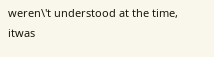weren\'t understood at the time, itwas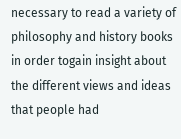necessary to read a variety of philosophy and history books in order togain insight about the different views and ideas that people had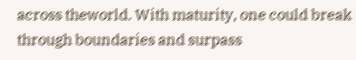across theworld. With maturity, one could break through boundaries and surpass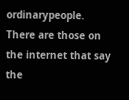ordinarypeople. There are those on the internet that say the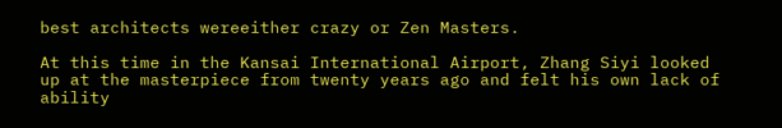best architects wereeither crazy or Zen Masters.

At this time in the Kansai International Airport, Zhang Siyi looked up at the masterpiece from twenty years ago and felt his own lack of ability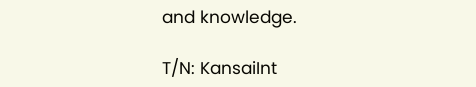and knowledge.

T/N: KansaiInt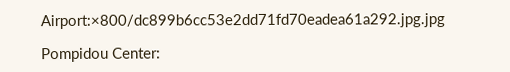Airport:×800/dc899b6cc53e2dd71fd70eadea61a292.jpg.jpg

Pompidou Center: